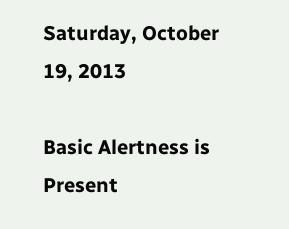Saturday, October 19, 2013

Basic Alertness is Present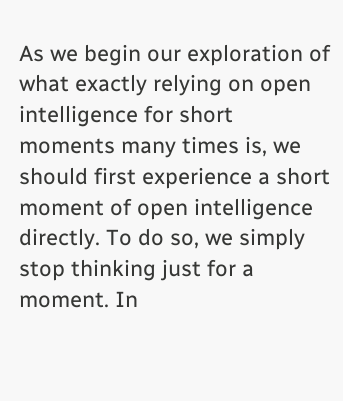As we begin our exploration of what exactly relying on open intelligence for short moments many times is, we should first experience a short moment of open intelligence directly. To do so, we simply stop thinking just for a moment. In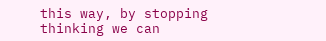this way, by stopping thinking we can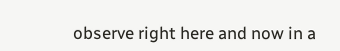observe right here and now in a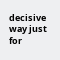decisive way just for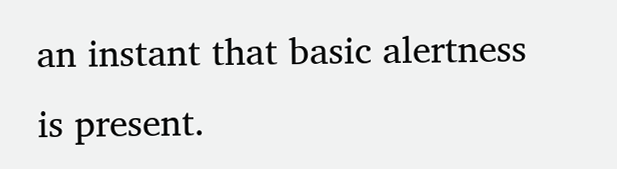an instant that basic alertness is present.